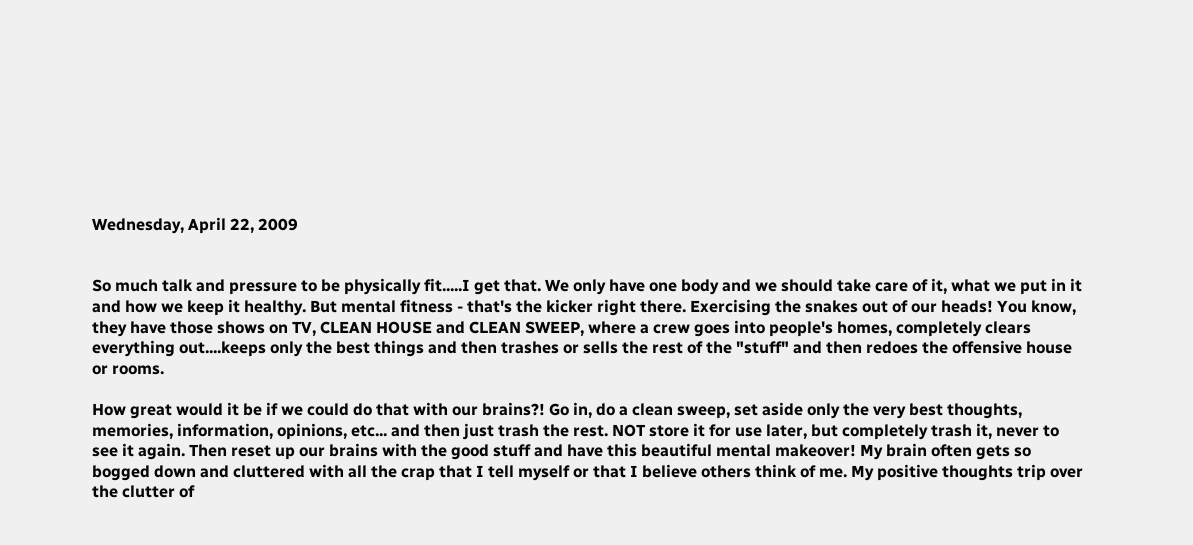Wednesday, April 22, 2009


So much talk and pressure to be physically fit.....I get that. We only have one body and we should take care of it, what we put in it and how we keep it healthy. But mental fitness - that's the kicker right there. Exercising the snakes out of our heads! You know, they have those shows on TV, CLEAN HOUSE and CLEAN SWEEP, where a crew goes into people's homes, completely clears everything out....keeps only the best things and then trashes or sells the rest of the "stuff" and then redoes the offensive house or rooms.

How great would it be if we could do that with our brains?! Go in, do a clean sweep, set aside only the very best thoughts, memories, information, opinions, etc... and then just trash the rest. NOT store it for use later, but completely trash it, never to see it again. Then reset up our brains with the good stuff and have this beautiful mental makeover! My brain often gets so bogged down and cluttered with all the crap that I tell myself or that I believe others think of me. My positive thoughts trip over the clutter of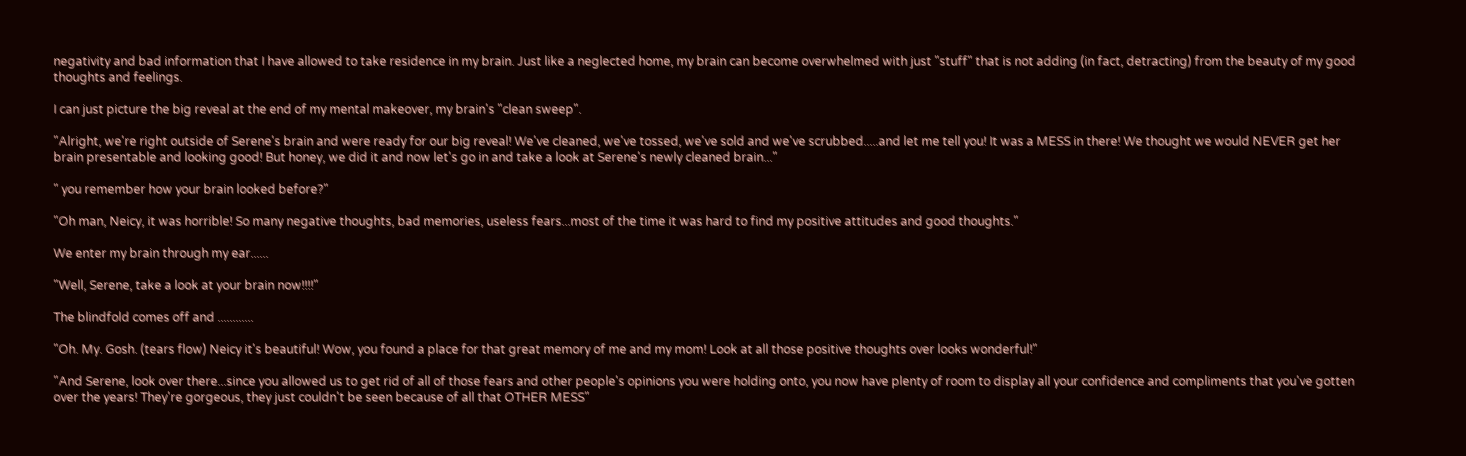negativity and bad information that I have allowed to take residence in my brain. Just like a neglected home, my brain can become overwhelmed with just "stuff" that is not adding (in fact, detracting) from the beauty of my good thoughts and feelings.

I can just picture the big reveal at the end of my mental makeover, my brain's "clean sweep".

"Alright, we're right outside of Serene's brain and were ready for our big reveal! We've cleaned, we've tossed, we've sold and we've scrubbed.....and let me tell you! It was a MESS in there! We thought we would NEVER get her brain presentable and looking good! But honey, we did it and now let's go in and take a look at Serene's newly cleaned brain..."

" you remember how your brain looked before?"

"Oh man, Neicy, it was horrible! So many negative thoughts, bad memories, useless fears...most of the time it was hard to find my positive attitudes and good thoughts."

We enter my brain through my ear......

"Well, Serene, take a look at your brain now!!!!"

The blindfold comes off and ............

"Oh. My. Gosh. (tears flow) Neicy it's beautiful! Wow, you found a place for that great memory of me and my mom! Look at all those positive thoughts over looks wonderful!"

"And Serene, look over there...since you allowed us to get rid of all of those fears and other people's opinions you were holding onto, you now have plenty of room to display all your confidence and compliments that you've gotten over the years! They're gorgeous, they just couldn't be seen because of all that OTHER MESS"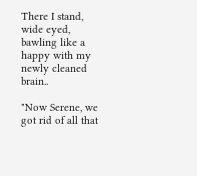There I stand, wide eyed, bawling like a happy with my newly cleaned brain..

"Now Serene, we got rid of all that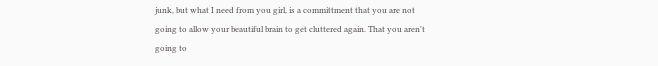junk, but what I need from you girl, is a committment that you are not going to allow your beautiful brain to get cluttered again. That you aren't going to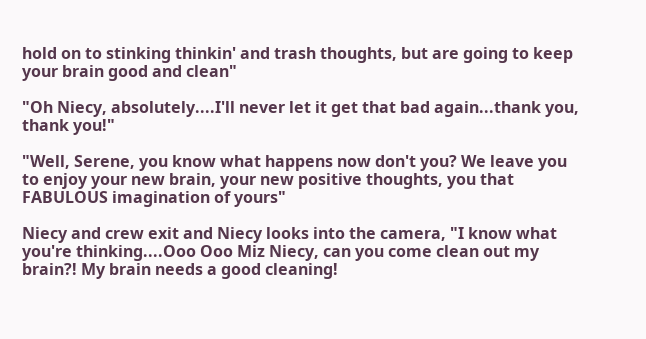hold on to stinking thinkin' and trash thoughts, but are going to keep your brain good and clean"

"Oh Niecy, absolutely....I'll never let it get that bad again...thank you, thank you!"

"Well, Serene, you know what happens now don't you? We leave you to enjoy your new brain, your new positive thoughts, you that FABULOUS imagination of yours"

Niecy and crew exit and Niecy looks into the camera, "I know what you're thinking....Ooo Ooo Miz Niecy, can you come clean out my brain?! My brain needs a good cleaning!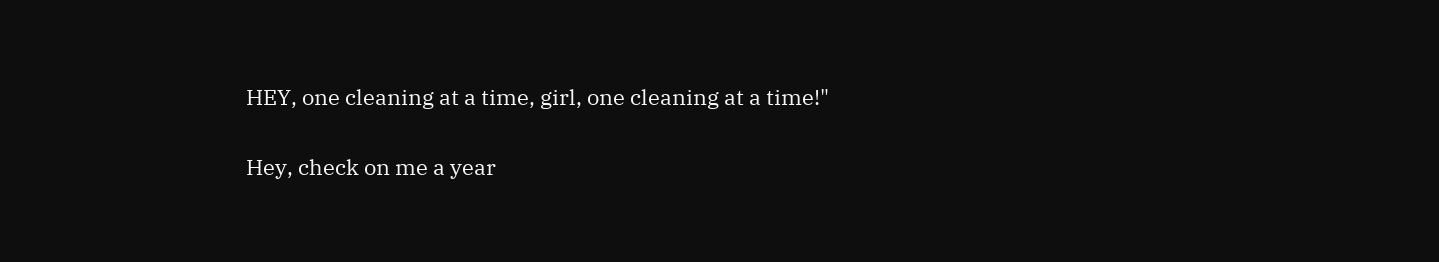HEY, one cleaning at a time, girl, one cleaning at a time!"

Hey, check on me a year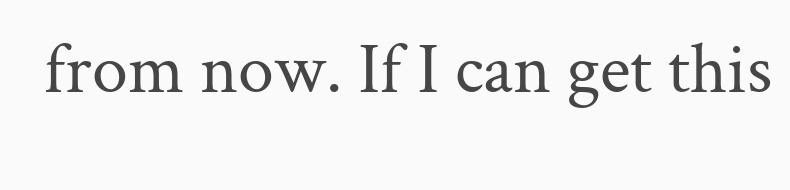from now. If I can get this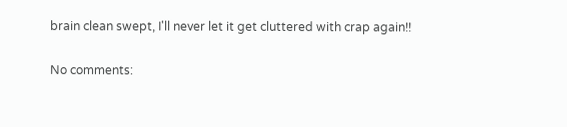brain clean swept, I'll never let it get cluttered with crap again!!

No comments: